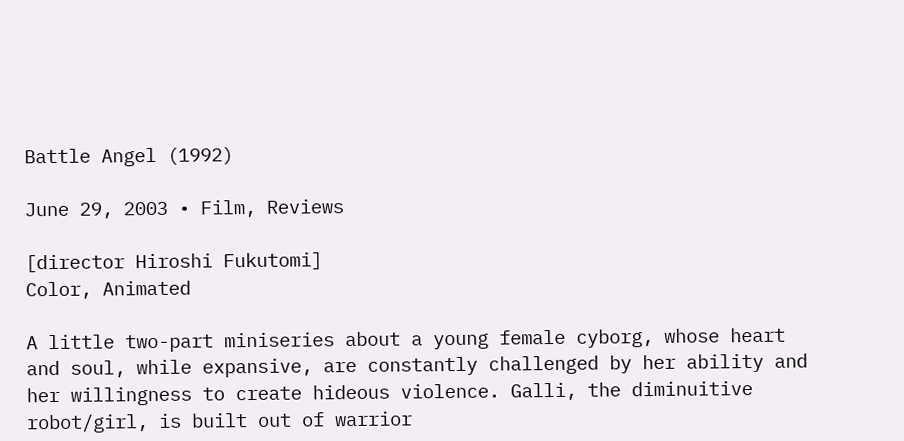Battle Angel (1992)

June 29, 2003 • Film, Reviews

[director Hiroshi Fukutomi]
Color, Animated

A little two-part miniseries about a young female cyborg, whose heart and soul, while expansive, are constantly challenged by her ability and her willingness to create hideous violence. Galli, the diminuitive robot/girl, is built out of warrior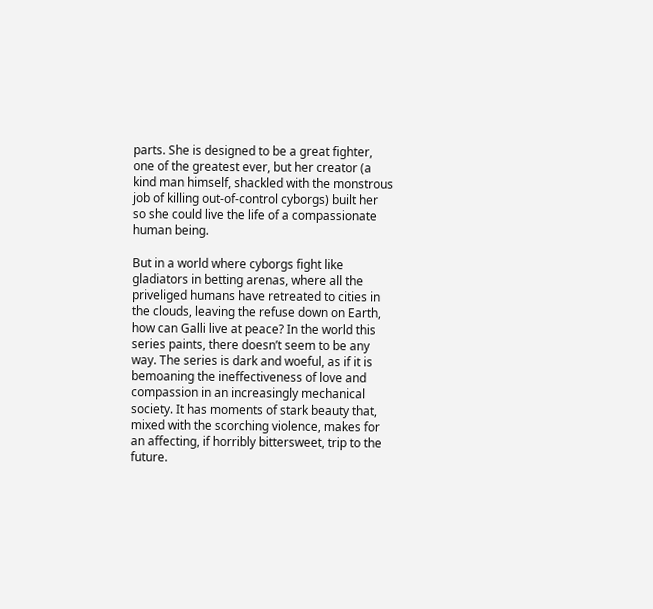parts. She is designed to be a great fighter, one of the greatest ever, but her creator (a kind man himself, shackled with the monstrous job of killing out-of-control cyborgs) built her so she could live the life of a compassionate human being.

But in a world where cyborgs fight like gladiators in betting arenas, where all the priveliged humans have retreated to cities in the clouds, leaving the refuse down on Earth, how can Galli live at peace? In the world this series paints, there doesn’t seem to be any way. The series is dark and woeful, as if it is bemoaning the ineffectiveness of love and compassion in an increasingly mechanical society. It has moments of stark beauty that, mixed with the scorching violence, makes for an affecting, if horribly bittersweet, trip to the future.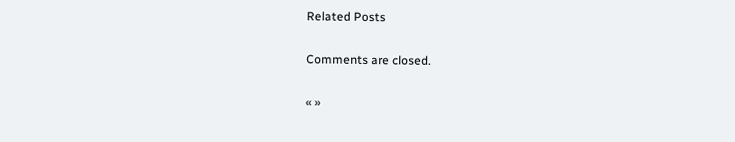Related Posts

Comments are closed.

« »